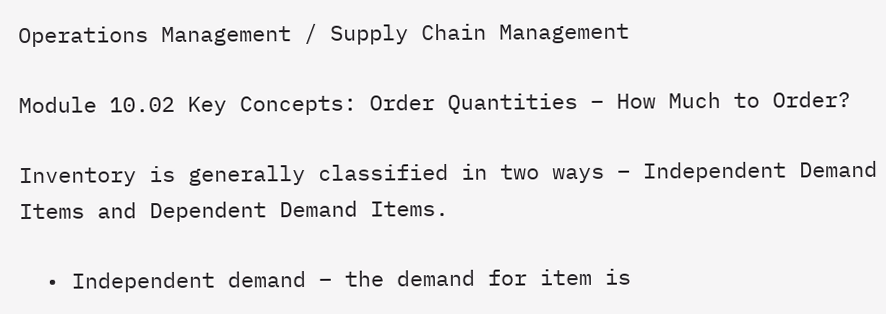Operations Management / Supply Chain Management

Module 10.02 Key Concepts: Order Quantities – How Much to Order?

Inventory is generally classified in two ways – Independent Demand Items and Dependent Demand Items.

  • Independent demand – the demand for item is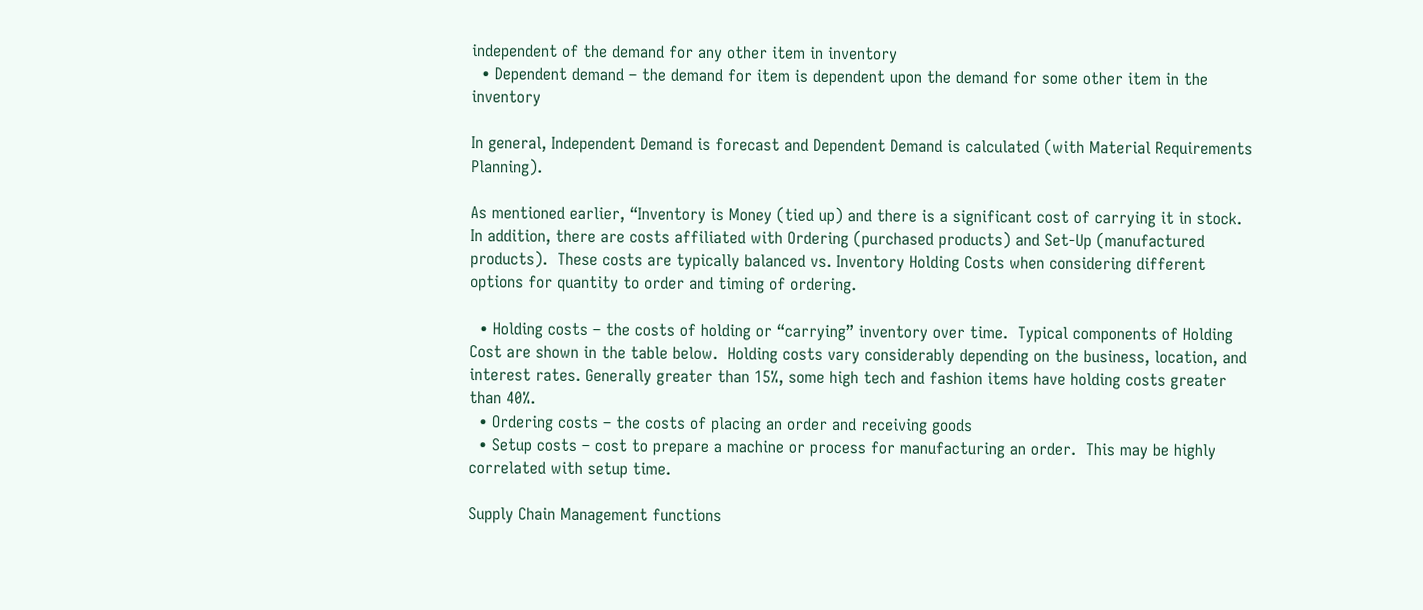independent of the demand for any other item in inventory
  • Dependent demand – the demand for item is dependent upon the demand for some other item in the inventory

In general, Independent Demand is forecast and Dependent Demand is calculated (with Material Requirements Planning).

As mentioned earlier, “Inventory is Money (tied up) and there is a significant cost of carrying it in stock.  In addition, there are costs affiliated with Ordering (purchased products) and Set-Up (manufactured products).  These costs are typically balanced vs. Inventory Holding Costs when considering different options for quantity to order and timing of ordering.

  • Holding costs – the costs of holding or “carrying” inventory over time.  Typical components of Holding Cost are shown in the table below.  Holding costs vary considerably depending on the business, location, and interest rates. Generally greater than 15%, some high tech and fashion items have holding costs greater than 40%.
  • Ordering costs – the costs of placing an order and receiving goods
  • Setup costs – cost to prepare a machine or process for manufacturing an order.  This may be highly correlated with setup time.

Supply Chain Management functions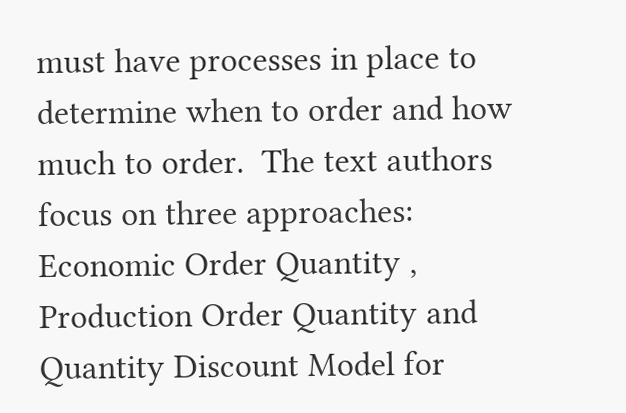must have processes in place to determine when to order and how much to order.  The text authors focus on three approaches: Economic Order Quantity , Production Order Quantity and Quantity Discount Model for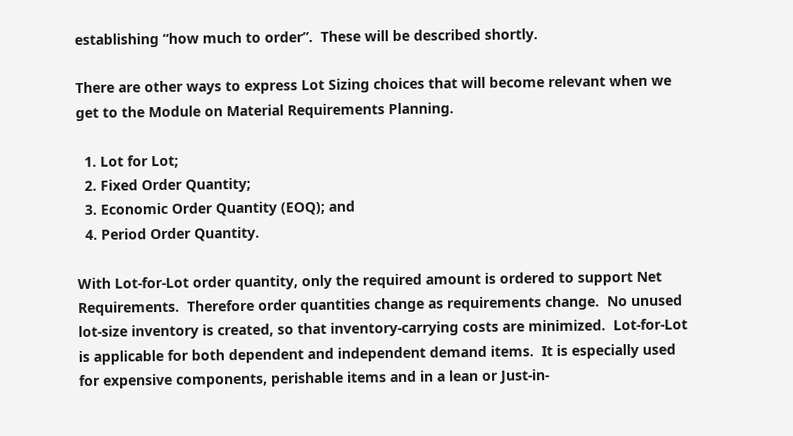establishing “how much to order”.  These will be described shortly.

There are other ways to express Lot Sizing choices that will become relevant when we get to the Module on Material Requirements Planning.

  1. Lot for Lot;
  2. Fixed Order Quantity;
  3. Economic Order Quantity (EOQ); and
  4. Period Order Quantity.

With Lot-for-Lot order quantity, only the required amount is ordered to support Net Requirements.  Therefore order quantities change as requirements change.  No unused lot-size inventory is created, so that inventory-carrying costs are minimized.  Lot-for-Lot is applicable for both dependent and independent demand items.  It is especially used for expensive components, perishable items and in a lean or Just-in-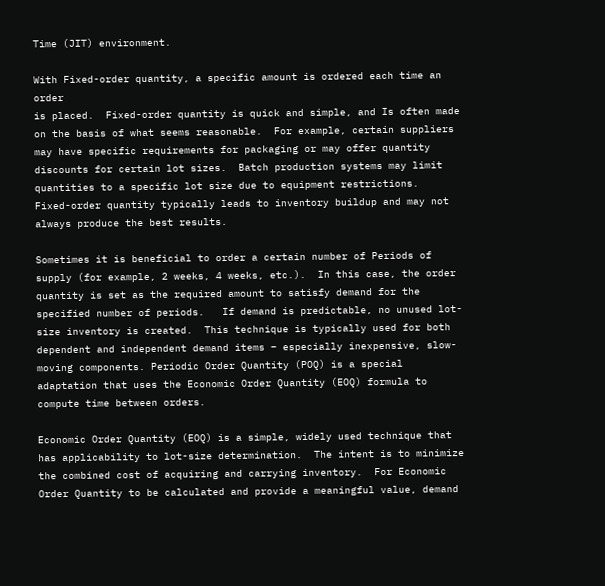Time (JIT) environment.

With Fixed-order quantity, a specific amount is ordered each time an order
is placed.  Fixed-order quantity is quick and simple, and Is often made on the basis of what seems reasonable.  For example, certain suppliers may have specific requirements for packaging or may offer quantity discounts for certain lot sizes.  Batch production systems may limit quantities to a specific lot size due to equipment restrictions.  Fixed-order quantity typically leads to inventory buildup and may not always produce the best results.

Sometimes it is beneficial to order a certain number of Periods of supply (for example, 2 weeks, 4 weeks, etc.).  In this case, the order quantity is set as the required amount to satisfy demand for the specified number of periods.   If demand is predictable, no unused lot-size inventory is created.  This technique is typically used for both dependent and independent demand items – especially inexpensive, slow-moving components. Periodic Order Quantity (POQ) is a special adaptation that uses the Economic Order Quantity (EOQ) formula to compute time between orders.

Economic Order Quantity (EOQ) is a simple, widely used technique that has applicability to lot-size determination.  The intent is to minimize the combined cost of acquiring and carrying inventory.  For Economic Order Quantity to be calculated and provide a meaningful value, demand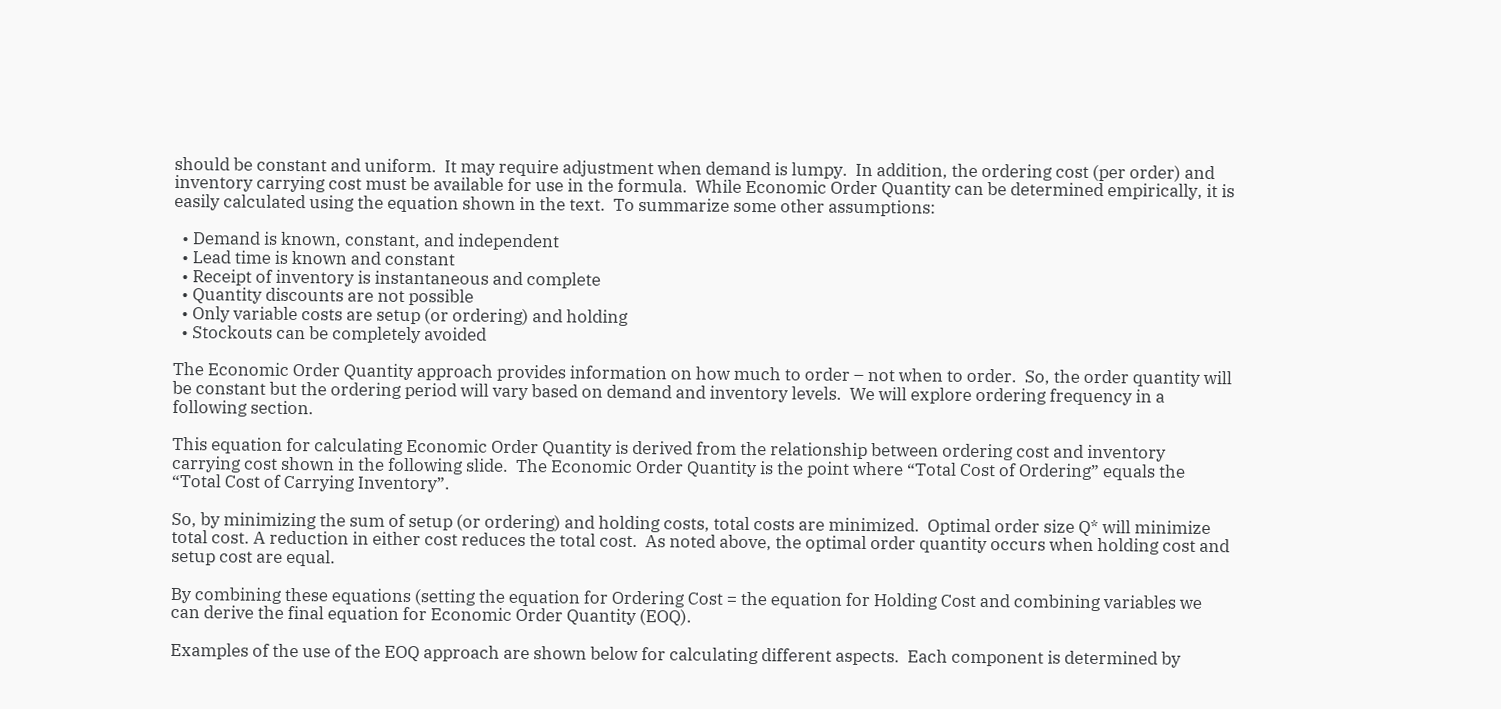should be constant and uniform.  It may require adjustment when demand is lumpy.  In addition, the ordering cost (per order) and inventory carrying cost must be available for use in the formula.  While Economic Order Quantity can be determined empirically, it is easily calculated using the equation shown in the text.  To summarize some other assumptions:

  • Demand is known, constant, and independent
  • Lead time is known and constant
  • Receipt of inventory is instantaneous and complete
  • Quantity discounts are not possible
  • Only variable costs are setup (or ordering) and holding
  • Stockouts can be completely avoided

The Economic Order Quantity approach provides information on how much to order – not when to order.  So, the order quantity will be constant but the ordering period will vary based on demand and inventory levels.  We will explore ordering frequency in a following section.

This equation for calculating Economic Order Quantity is derived from the relationship between ordering cost and inventory carrying cost shown in the following slide.  The Economic Order Quantity is the point where “Total Cost of Ordering” equals the “Total Cost of Carrying Inventory”.

So, by minimizing the sum of setup (or ordering) and holding costs, total costs are minimized.  Optimal order size Q* will minimize total cost. A reduction in either cost reduces the total cost.  As noted above, the optimal order quantity occurs when holding cost and setup cost are equal.

By combining these equations (setting the equation for Ordering Cost = the equation for Holding Cost and combining variables we can derive the final equation for Economic Order Quantity (EOQ).

Examples of the use of the EOQ approach are shown below for calculating different aspects.  Each component is determined by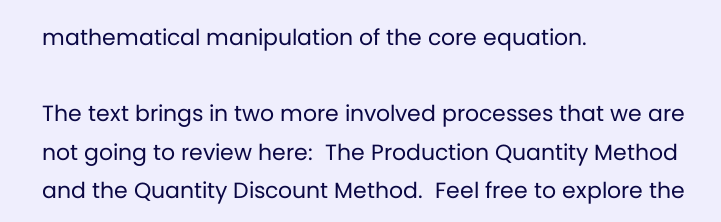mathematical manipulation of the core equation.

The text brings in two more involved processes that we are not going to review here:  The Production Quantity Method and the Quantity Discount Method.  Feel free to explore the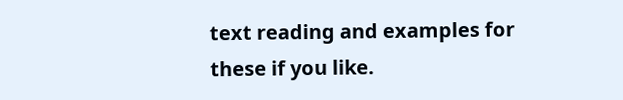text reading and examples for these if you like.